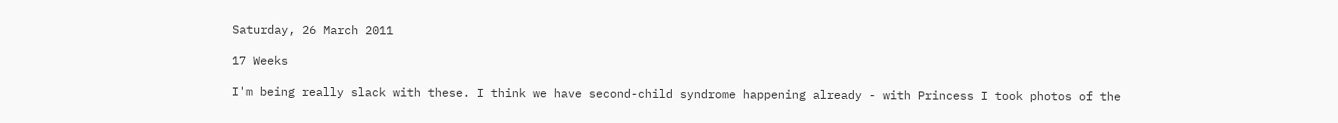Saturday, 26 March 2011

17 Weeks

I'm being really slack with these. I think we have second-child syndrome happening already - with Princess I took photos of the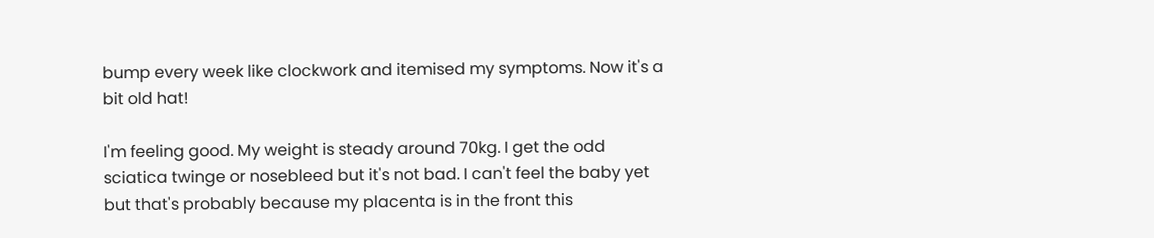bump every week like clockwork and itemised my symptoms. Now it's a bit old hat!

I'm feeling good. My weight is steady around 70kg. I get the odd sciatica twinge or nosebleed but it's not bad. I can't feel the baby yet but that's probably because my placenta is in the front this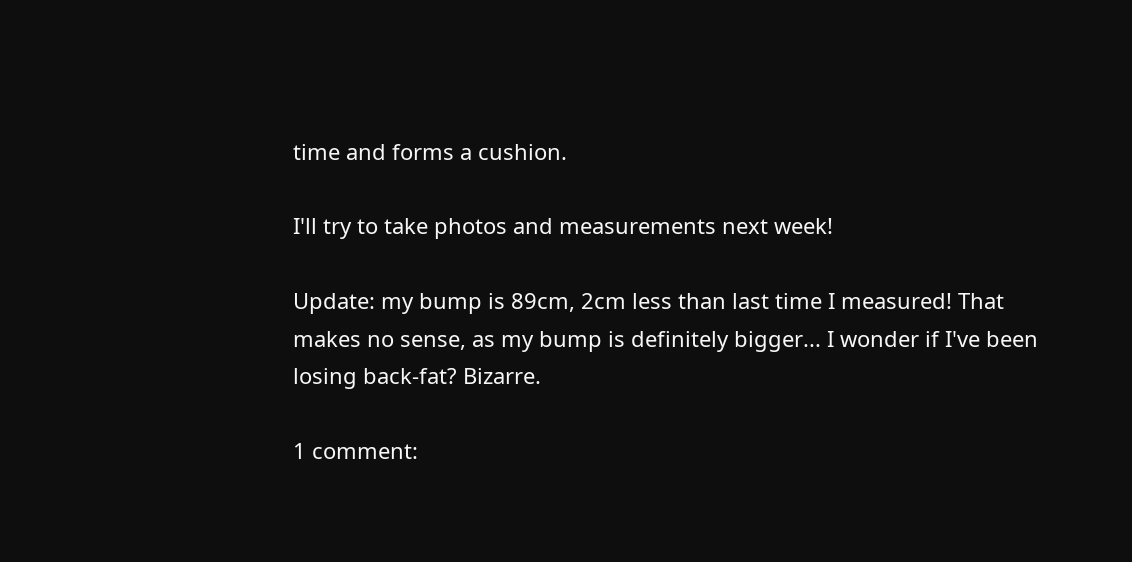time and forms a cushion.

I'll try to take photos and measurements next week!

Update: my bump is 89cm, 2cm less than last time I measured! That makes no sense, as my bump is definitely bigger... I wonder if I've been losing back-fat? Bizarre.

1 comment: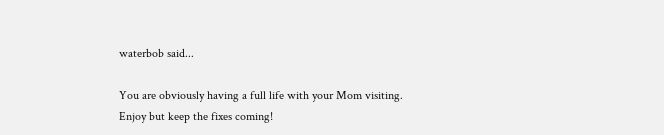waterbob said...

You are obviously having a full life with your Mom visiting. Enjoy but keep the fixes coming!